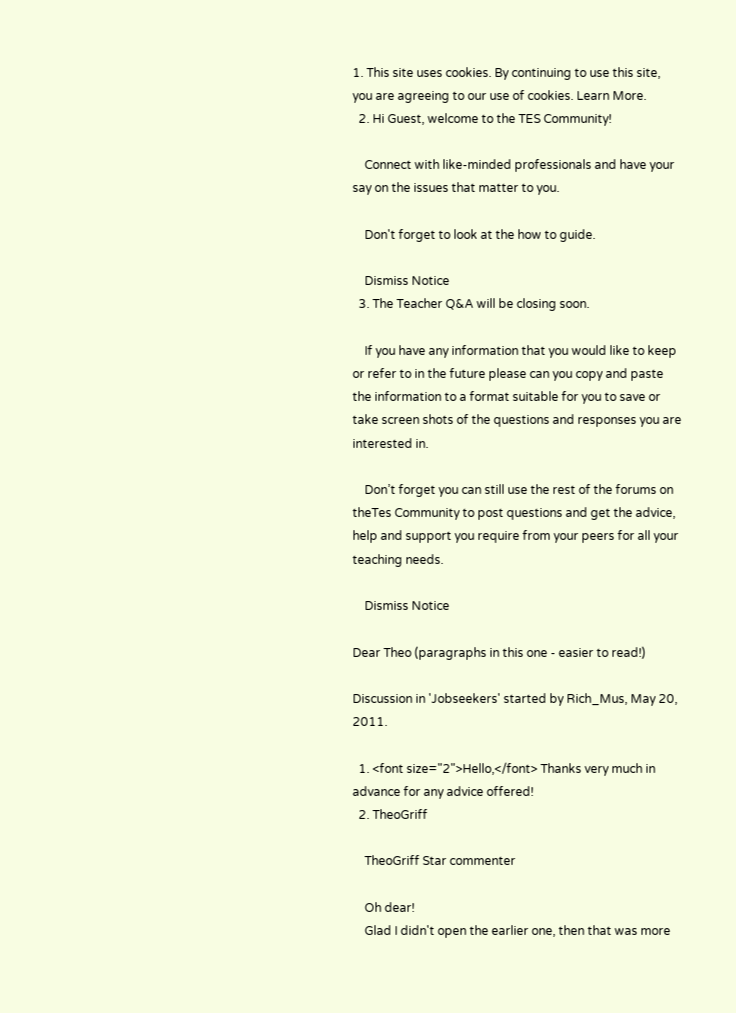1. This site uses cookies. By continuing to use this site, you are agreeing to our use of cookies. Learn More.
  2. Hi Guest, welcome to the TES Community!

    Connect with like-minded professionals and have your say on the issues that matter to you.

    Don't forget to look at the how to guide.

    Dismiss Notice
  3. The Teacher Q&A will be closing soon.

    If you have any information that you would like to keep or refer to in the future please can you copy and paste the information to a format suitable for you to save or take screen shots of the questions and responses you are interested in.

    Don’t forget you can still use the rest of the forums on theTes Community to post questions and get the advice, help and support you require from your peers for all your teaching needs.

    Dismiss Notice

Dear Theo (paragraphs in this one - easier to read!)

Discussion in 'Jobseekers' started by Rich_Mus, May 20, 2011.

  1. <font size="2">Hello,</font> Thanks very much in advance for any advice offered!
  2. TheoGriff

    TheoGriff Star commenter

    Oh dear!
    Glad I didn't open the earlier one, then that was more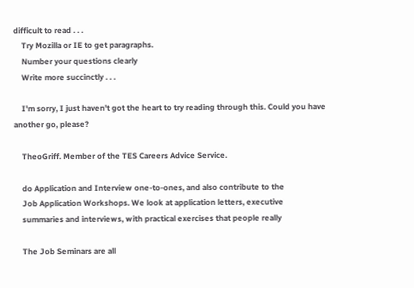difficult to read . . .
    Try Mozilla or IE to get paragraphs.
    Number your questions clearly
    Write more succinctly . . .

    I'm sorry, I just haven't got the heart to try reading through this. Could you have another go, please?

    TheoGriff. Member of the TES Careers Advice Service.

    do Application and Interview one-to-ones, and also contribute to the
    Job Application Workshops. We look at application letters, executive
    summaries and interviews, with practical exercises that people really

    The Job Seminars are all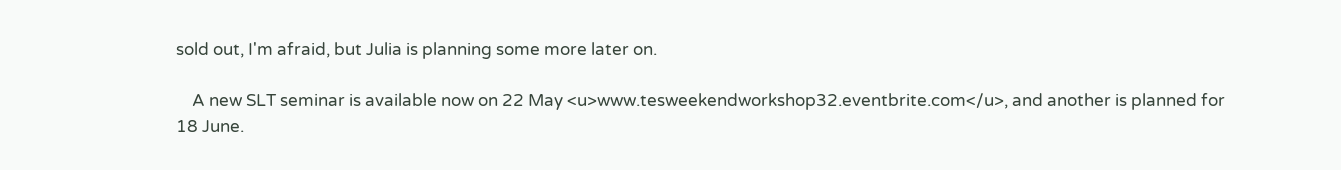sold out, I'm afraid, but Julia is planning some more later on.

    A new SLT seminar is available now on 22 May <u>www.tesweekendworkshop32.eventbrite.com</u>, and another is planned for 18 June.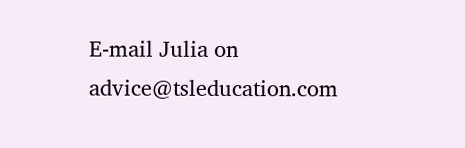E-mail Julia on advice@tsleducation.com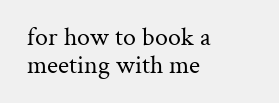for how to book a meeting with me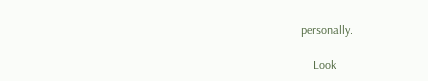personally.

    Look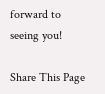forward to seeing you!

Share This Page